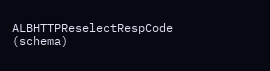ALBHTTPReselectRespCode (schema)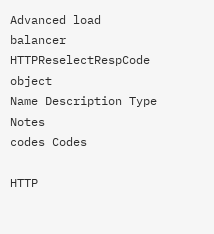Advanced load balancer HTTPReselectRespCode object
Name Description Type Notes
codes Codes

HTTP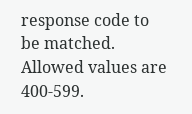response code to be matched.
Allowed values are 400-599.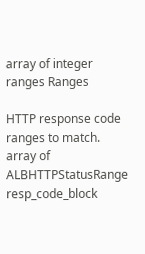array of integer
ranges Ranges

HTTP response code ranges to match.
array of ALBHTTPStatusRange
resp_code_block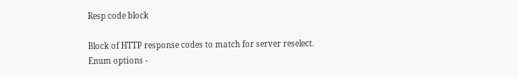Resp code block

Block of HTTP response codes to match for server reselect.
Enum options -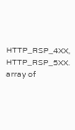HTTP_RSP_4XX, HTTP_RSP_5XX.
array of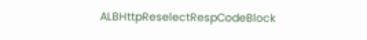ALBHttpReselectRespCodeBlock